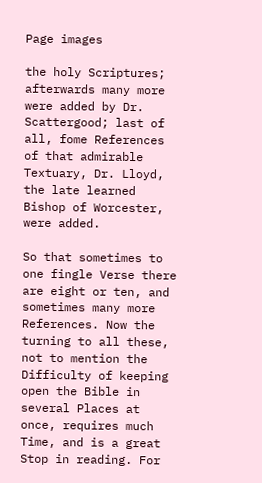Page images

the holy Scriptures; afterwards many more were added by Dr. Scattergood; last of all, fome References of that admirable Textuary, Dr. Lloyd, the late learned Bishop of Worcester, were added.

So that sometimes to one fingle Verse there are eight or ten, and sometimes many more References. Now the turning to all these, not to mention the Difficulty of keeping open the Bible in several Places at once, requires much Time, and is a great Stop in reading. For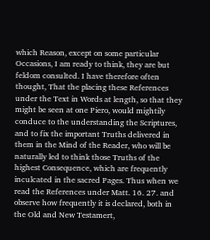which Reason, except on some particular Occasions, I am ready to think, they are but feldom consulted. I have therefore often thought, That the placing these References under the Text in Words at length, so that they might be seen at one Piero, would mightily conduce to the understanding the Scriptures, and to fix the important Truths delivered in them in the Mind of the Reader, who will be naturally led to think those Truths of the highest Consequence, which are frequently inculcated in the sacred Pages. Thus when we read the References under Matt. 16. 27. and observe how frequently it is declared, both in the Old and New Testamert,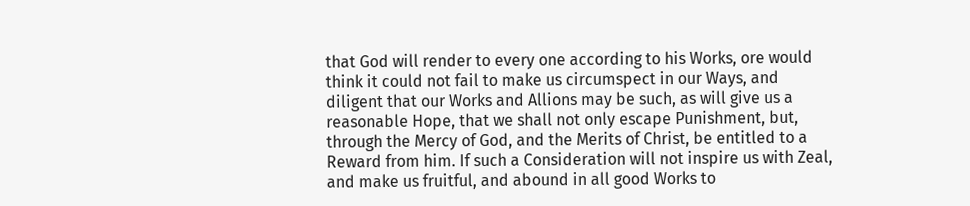that God will render to every one according to his Works, ore would think it could not fail to make us circumspect in our Ways, and diligent that our Works and Allions may be such, as will give us a reasonable Hope, that we shall not only escape Punishment, but, through the Mercy of God, and the Merits of Christ, be entitled to a Reward from him. If such a Consideration will not inspire us with Zeal, and make us fruitful, and abound in all good Works to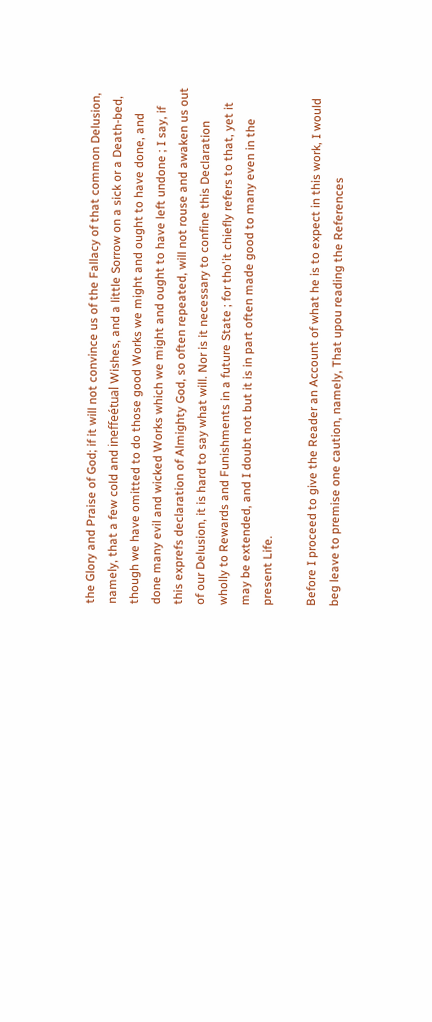the Glory and Praise of God; if it will not convince us of the Fallacy of that common Delusion, namely, that a few cold and ineffeétual Wishes, and a little Sorrow on a sick or a Death-bed, though we have omitted to do those good Works we might and ought to have done, and done many evil and wicked Works which we might and ought to have left undone ; I say, if this exprefs declaration of Almighty God, so often repeated, will not rouse and awaken us out of our Delusion, it is hard to say what will. Nor is it necessary to confine this Declaration wholly to Rewards and Funishments in a future State ; for tho'it chiefly refers to that, yet it may be extended, and I doubt not but it is in part often made good to many even in the present Life.

Before I proceed to give the Reader an Account of what he is to expect in this work, I would beg leave to premise one caution, namely, That upou reading the References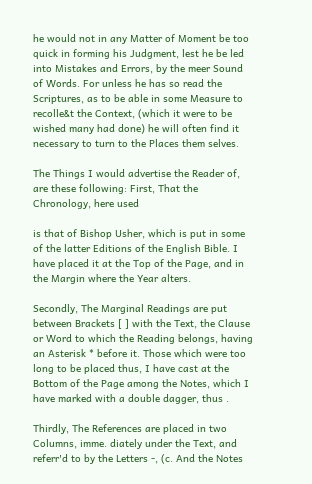he would not in any Matter of Moment be too quick in forming his Judgment, lest he be led into Mistakes and Errors, by the meer Sound of Words. For unless he has so read the Scriptures, as to be able in some Measure to recolle&t the Context, (which it were to be wished many had done) he will often find it necessary to turn to the Places them selves.

The Things I would advertise the Reader of, are these following: First, That the Chronology, here used

is that of Bishop Usher, which is put in some of the latter Editions of the English Bible. I have placed it at the Top of the Page, and in the Margin where the Year alters.

Secondly, The Marginal Readings are put between Brackets [ ] with the Text, the Clause or Word to which the Reading belongs, having an Asterisk * before it. Those which were too long to be placed thus, I have cast at the Bottom of the Page among the Notes, which I have marked with a double dagger, thus .

Thirdly, The References are placed in two Columns, imme. diately under the Text, and referr'd to by the Letters -, (c. And the Notes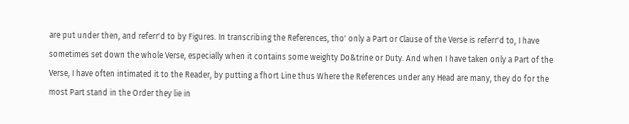are put under then, and referr'd to by Figures. In transcribing the References, tho' only a Part or Clause of the Verse is referr'd to, I have sometimes set down the whole Verse, especially when it contains some weighty Do&trine or Duty. And when I have taken only a Part of the Verse, I have often intimated it to the Reader, by putting a fhort Line thus Where the References under any Head are many, they do for the most Part stand in the Order they lie in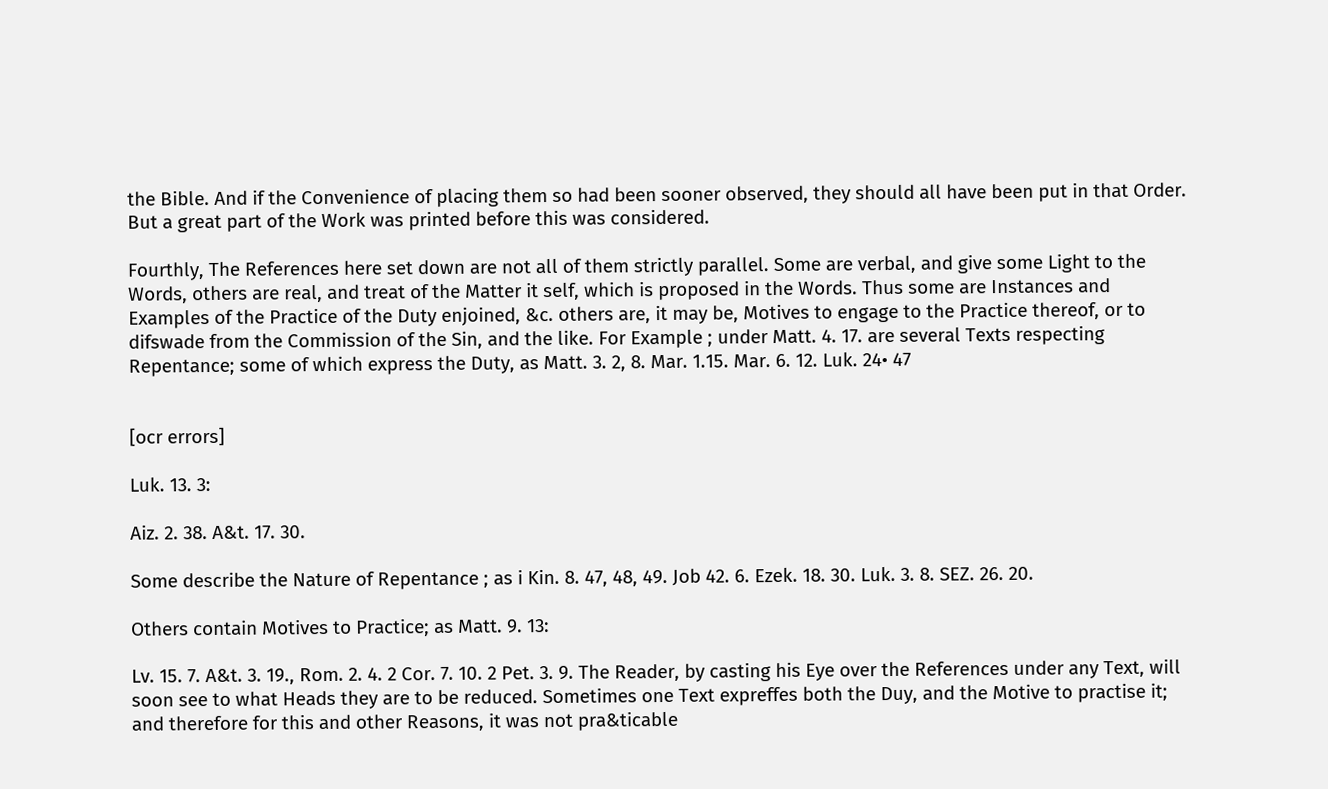the Bible. And if the Convenience of placing them so had been sooner observed, they should all have been put in that Order. But a great part of the Work was printed before this was considered.

Fourthly, The References here set down are not all of them strictly parallel. Some are verbal, and give some Light to the Words, others are real, and treat of the Matter it self, which is proposed in the Words. Thus some are Instances and Examples of the Practice of the Duty enjoined, &c. others are, it may be, Motives to engage to the Practice thereof, or to difswade from the Commission of the Sin, and the like. For Example ; under Matt. 4. 17. are several Texts respecting Repentance; some of which express the Duty, as Matt. 3. 2, 8. Mar. 1.15. Mar. 6. 12. Luk. 24• 47


[ocr errors]

Luk. 13. 3:

Aiz. 2. 38. A&t. 17. 30.

Some describe the Nature of Repentance ; as i Kin. 8. 47, 48, 49. Job 42. 6. Ezek. 18. 30. Luk. 3. 8. SEZ. 26. 20.

Others contain Motives to Practice; as Matt. 9. 13:

Lv. 15. 7. A&t. 3. 19., Rom. 2. 4. 2 Cor. 7. 10. 2 Pet. 3. 9. The Reader, by casting his Eye over the References under any Text, will soon see to what Heads they are to be reduced. Sometimes one Text expreffes both the Duy, and the Motive to practise it; and therefore for this and other Reasons, it was not pra&ticable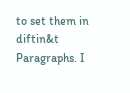to set them in diftin&t Paragraphs. I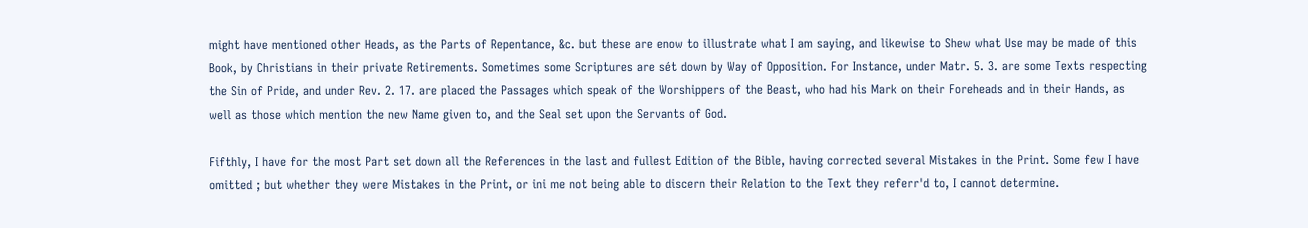might have mentioned other Heads, as the Parts of Repentance, &c. but these are enow to illustrate what I am saying, and likewise to Shew what Use may be made of this Book, by Christians in their private Retirements. Sometimes some Scriptures are sét down by Way of Opposition. For Instance, under Matr. 5. 3. are some Texts respecting the Sin of Pride, and under Rev. 2. 17. are placed the Passages which speak of the Worshippers of the Beast, who had his Mark on their Foreheads and in their Hands, as well as those which mention the new Name given to, and the Seal set upon the Servants of God.

Fifthly, I have for the most Part set down all the References in the last and fullest Edition of the Bible, having corrected several Mistakes in the Print. Some few I have omitted ; but whether they were Mistakes in the Print, or ini me not being able to discern their Relation to the Text they referr'd to, I cannot determine.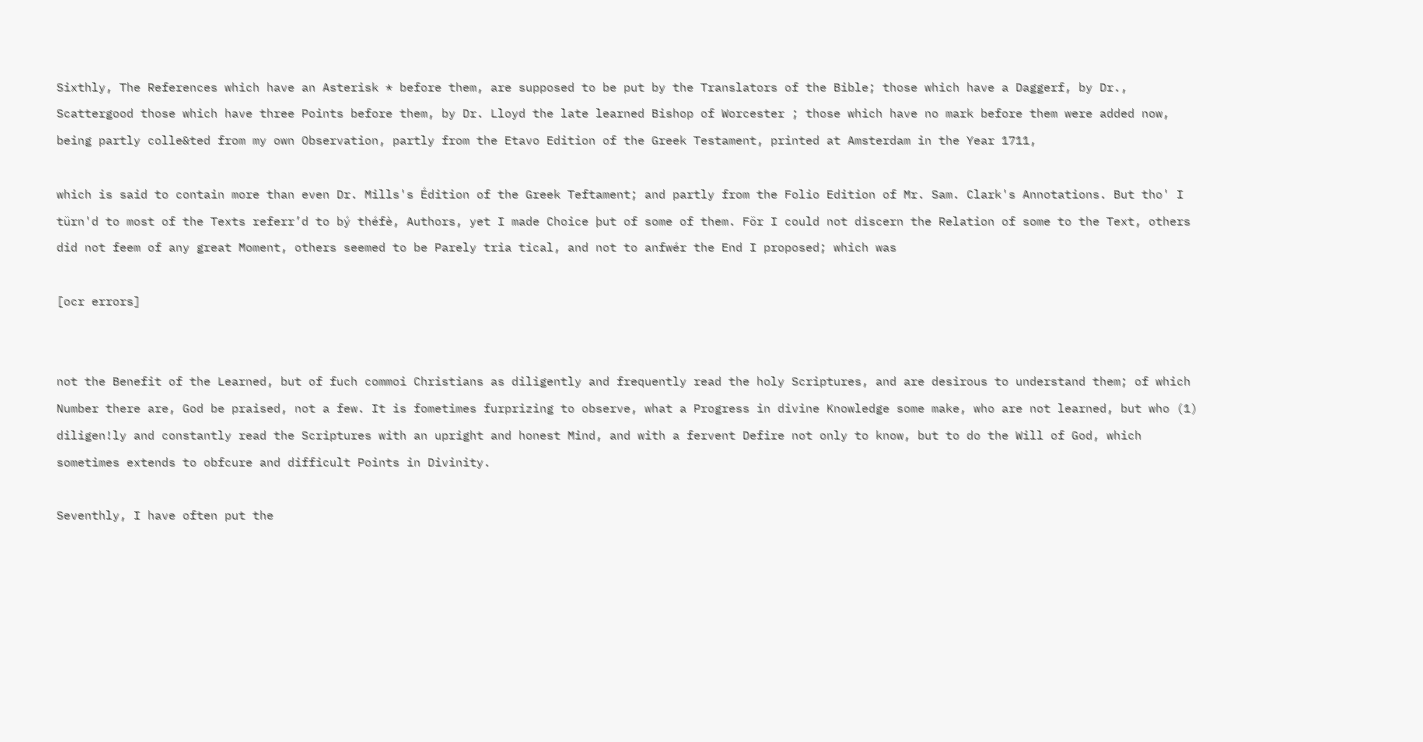Sixthly, The References which have an Asterisk * before them, are supposed to be put by the Translators of the Bible; those which have a Daggerf, by Dr., Scattergood those which have three Points before them, by Dr. Lloyd the late learned Bishop of Worcester ; those which have no mark before them were added now, being partly colle&ted from my own Observation, partly from the Etavo Edition of the Greek Testament, printed at Amsterdam in the Year 1711,

which is said to contain more than even Dr. Mills's Édition of the Greek Teftament; and partly from the Folio Edition of Mr. Sam. Clark's Annotations. But tho' I türn'd to most of the Texts referr’d to bý théfè, Authors, yet I made Choice þut of some of them. För I could not discern the Relation of some to the Text, others did not feem of any great Moment, others seemed to be Parely tria tical, and not to anfwér the End I proposed; which was

[ocr errors]


not the Benefit of the Learned, but of fuch commoi Christians as diligently and frequently read the holy Scriptures, and are desirous to understand them; of which Number there are, God be praised, not a few. It is fometimes furprizing to observe, what a Progress in divine Knowledge some make, who are not learned, but who (1) diligen!ly and constantly read the Scriptures with an upright and honest Mind, and with a fervent Defire not only to know, but to do the Will of God, which sometimes extends to obfcure and difficult Points in Divinity.

Seventhly, I have often put the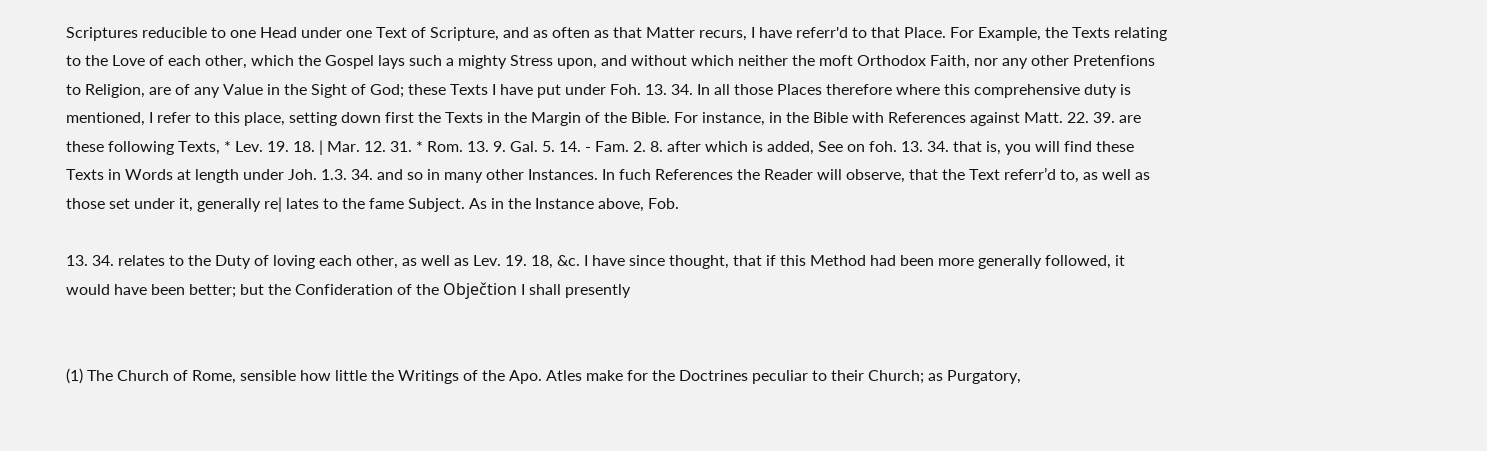Scriptures reducible to one Head under one Text of Scripture, and as often as that Matter recurs, I have referr'd to that Place. For Example, the Texts relating to the Love of each other, which the Gospel lays such a mighty Stress upon, and without which neither the moft Orthodox Faith, nor any other Pretenfions to Religion, are of any Value in the Sight of God; these Texts I have put under Foh. 13. 34. In all those Places therefore where this comprehensive duty is mentioned, I refer to this place, setting down first the Texts in the Margin of the Bible. For instance, in the Bible with References against Matt. 22. 39. are these following Texts, * Lev. 19. 18. | Mar. 12. 31. * Rom. 13. 9. Gal. 5. 14. - Fam. 2. 8. after which is added, See on foh. 13. 34. that is, you will find these Texts in Words at length under Joh. 1.3. 34. and so in many other Instances. In fuch References the Reader will observe, that the Text referr’d to, as well as those set under it, generally re| lates to the fame Subject. As in the Instance above, Fob.

13. 34. relates to the Duty of loving each other, as well as Lev. 19. 18, &c. I have since thought, that if this Method had been more generally followed, it would have been better; but the Confideration of the Obječtion I shall presently


(1) The Church of Rome, sensible how little the Writings of the Apo. Atles make for the Doctrines peculiar to their Church; as Purgatory,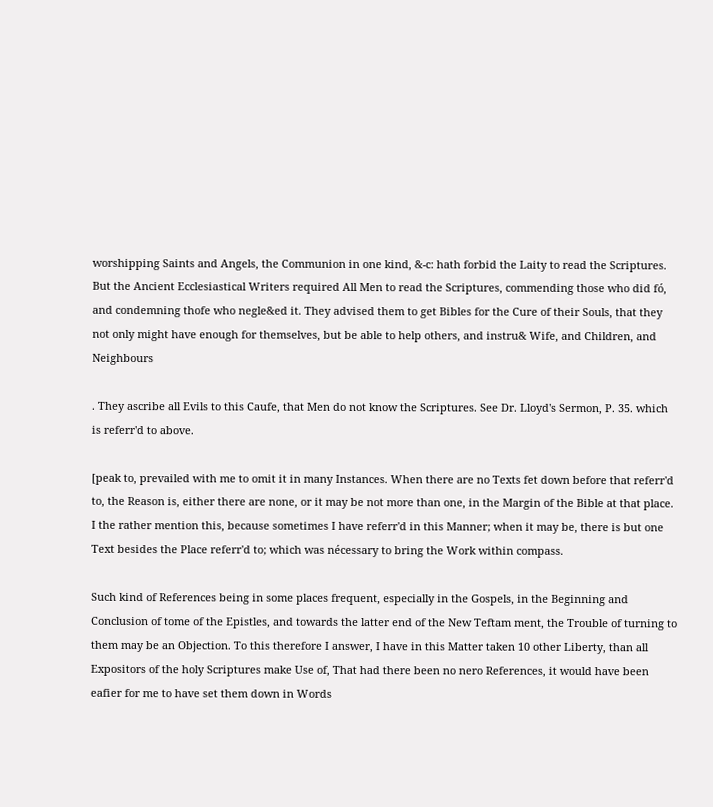worshipping Saints and Angels, the Communion in one kind, &-c: hath forbid the Laity to read the Scriptures. But the Ancient Ecclesiastical Writers required All Men to read the Scriptures, commending those who did fó, and condemning thofe who negle&ed it. They advised them to get Bibles for the Cure of their Souls, that they not only might have enough for themselves, but be able to help others, and instru& Wife, and Children, and Neighbours

. They ascribe all Evils to this Caufe, that Men do not know the Scriptures. See Dr. Lloyd's Sermon, P. 35. which is referr'd to above.

[peak to, prevailed with me to omit it in many Instances. When there are no Texts fet down before that referr'd to, the Reason is, either there are none, or it may be not more than one, in the Margin of the Bible at that place. I the rather mention this, because sometimes I have referr'd in this Manner; when it may be, there is but one Text besides the Place referr'd to; which was nécessary to bring the Work within compass.

Such kind of References being in some places frequent, especially in the Gospels, in the Beginning and Conclusion of tome of the Epistles, and towards the latter end of the New Teftam ment, the Trouble of turning to them may be an Objection. To this therefore I answer, I have in this Matter taken 10 other Liberty, than all Expositors of the holy Scriptures make Use of, That had there been no nero References, it would have been eafier for me to have set them down in Words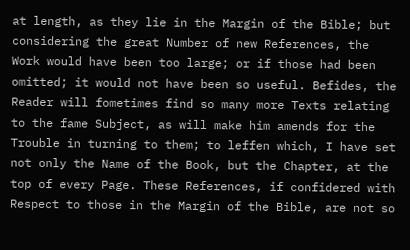at length, as they lie in the Margin of the Bible; but considering the great Number of new References, the Work would have been too large; or if those had been omitted; it would not have been so useful. Befides, the Reader will fometimes find so many more Texts relating to the fame Subject, as will make him amends for the Trouble in turning to them; to leffen which, I have set not only the Name of the Book, but the Chapter, at the top of every Page. These References, if confidered with Respect to those in the Margin of the Bible, are not so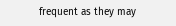frequent as they may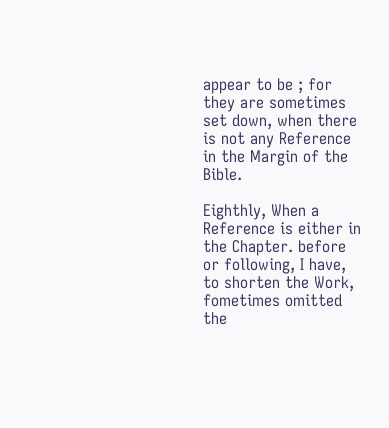appear to be ; for they are sometimes set down, when there is not any Reference in the Margin of the Bible.

Eighthly, When a Reference is either in the Chapter. before or following, I have, to shorten the Work, fometimes omitted the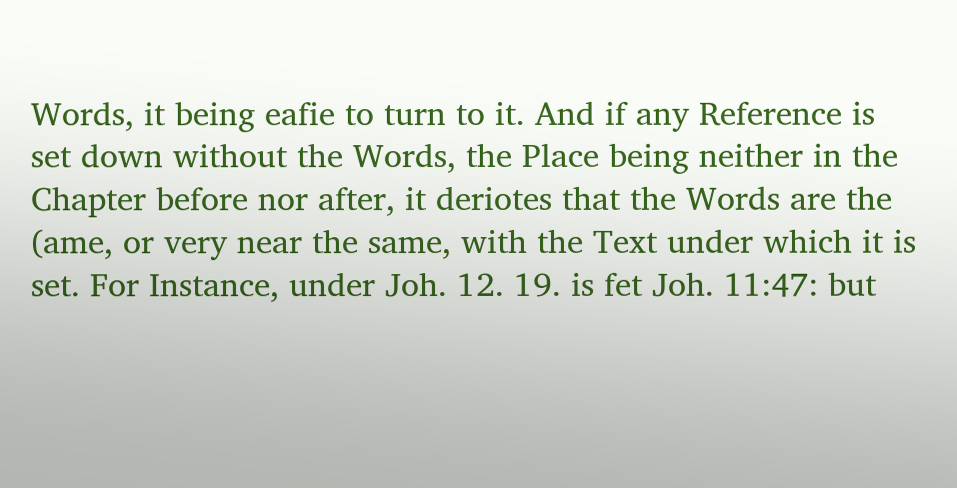Words, it being eafie to turn to it. And if any Reference is set down without the Words, the Place being neither in the Chapter before nor after, it deriotes that the Words are the (ame, or very near the same, with the Text under which it is set. For Instance, under Joh. 12. 19. is fet Joh. 11:47: but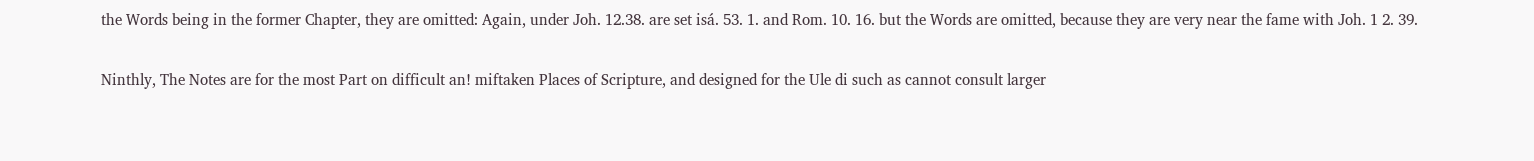the Words being in the former Chapter, they are omitted: Again, under Joh. 12.38. are set isá. 53. 1. and Rom. 10. 16. but the Words are omitted, because they are very near the fame with Joh. 1 2. 39.

Ninthly, The Notes are for the most Part on difficult an! miftaken Places of Scripture, and designed for the Ule di such as cannot consult larger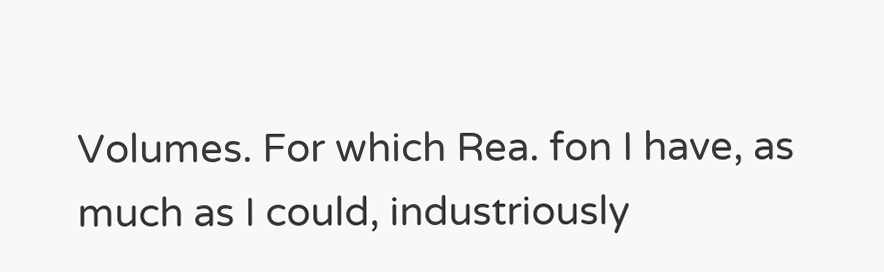Volumes. For which Rea. fon I have, as much as I could, industriously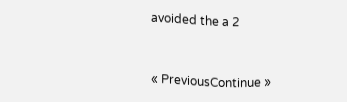avoided the a 2


« PreviousContinue »